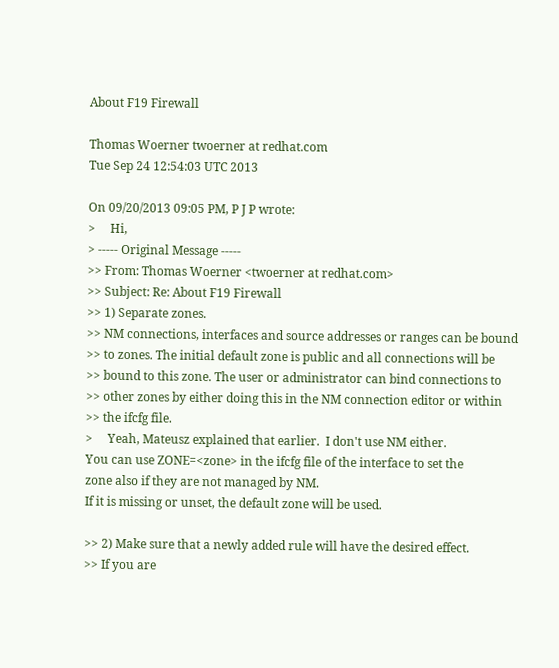About F19 Firewall

Thomas Woerner twoerner at redhat.com
Tue Sep 24 12:54:03 UTC 2013

On 09/20/2013 09:05 PM, P J P wrote:
>     Hi,
> ----- Original Message -----
>> From: Thomas Woerner <twoerner at redhat.com>
>> Subject: Re: About F19 Firewall
>> 1) Separate zones.
>> NM connections, interfaces and source addresses or ranges can be bound
>> to zones. The initial default zone is public and all connections will be
>> bound to this zone. The user or administrator can bind connections to
>> other zones by either doing this in the NM connection editor or within
>> the ifcfg file.
>     Yeah, Mateusz explained that earlier.  I don't use NM either.
You can use ZONE=<zone> in the ifcfg file of the interface to set the
zone also if they are not managed by NM.
If it is missing or unset, the default zone will be used.

>> 2) Make sure that a newly added rule will have the desired effect.
>> If you are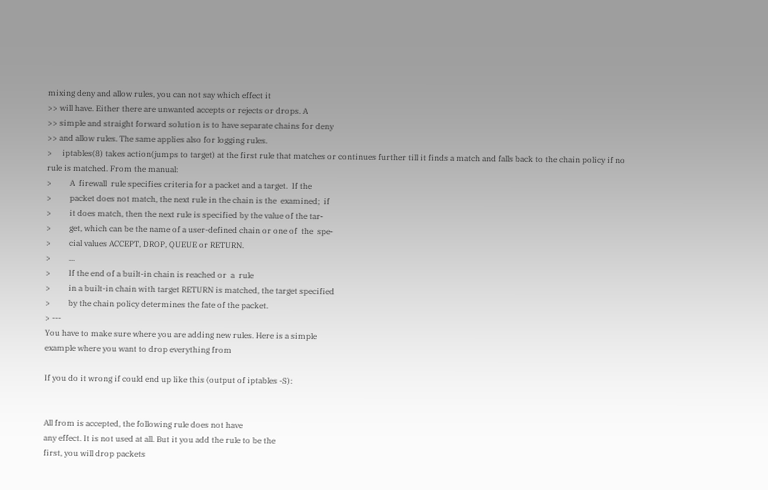mixing deny and allow rules, you can not say which effect it
>> will have. Either there are unwanted accepts or rejects or drops. A
>> simple and straight forward solution is to have separate chains for deny
>> and allow rules. The same applies also for logging rules.
>     iptables(8) takes action(jumps to target) at the first rule that matches or continues further till it finds a match and falls back to the chain policy if no rule is matched. From the manual:
>         A  firewall  rule specifies criteria for a packet and a target.  If the
>         packet does not match, the next rule in the chain is the  examined;  if
>         it does match, then the next rule is specified by the value of the tar‐
>         get, which can be the name of a user-defined chain or one of  the  spe‐
>         cial values ACCEPT, DROP, QUEUE or RETURN.
>         ...
>         If the end of a built-in chain is reached or  a  rule
>         in a built-in chain with target RETURN is matched, the target specified
>         by the chain policy determines the fate of the packet.
> ---
You have to make sure where you are adding new rules. Here is a simple
example where you want to drop everything from

If you do it wrong if could end up like this (output of iptables -S):


All from is accepted, the following rule does not have
any effect. It is not used at all. But it you add the rule to be the
first, you will drop packets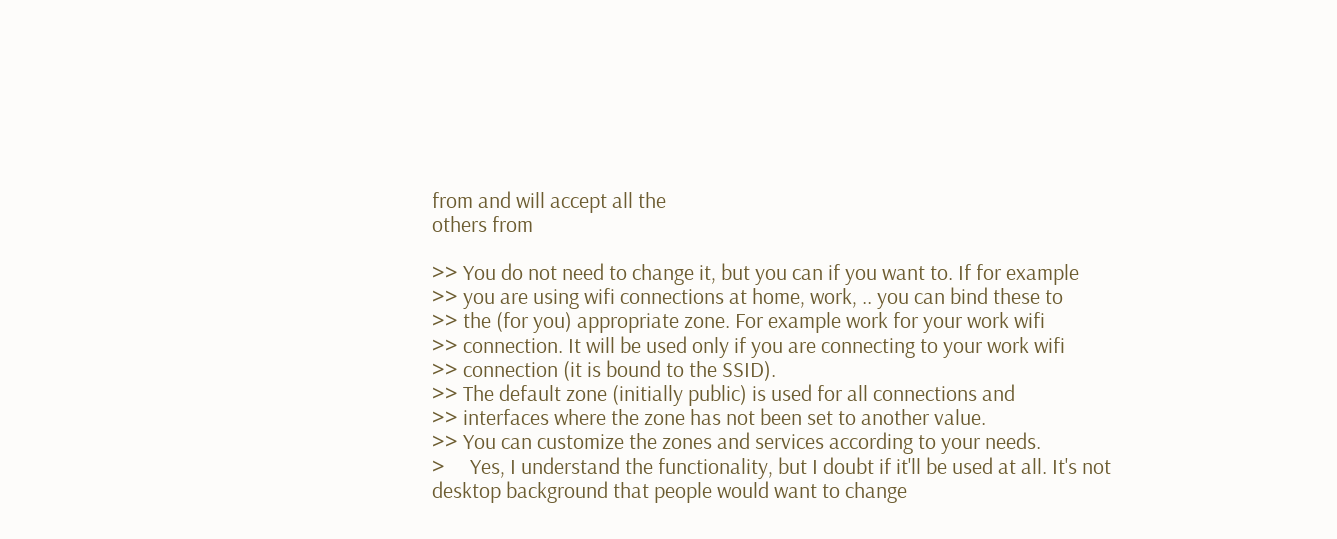from and will accept all the
others from

>> You do not need to change it, but you can if you want to. If for example
>> you are using wifi connections at home, work, .. you can bind these to
>> the (for you) appropriate zone. For example work for your work wifi
>> connection. It will be used only if you are connecting to your work wifi
>> connection (it is bound to the SSID).
>> The default zone (initially public) is used for all connections and
>> interfaces where the zone has not been set to another value.
>> You can customize the zones and services according to your needs.
>     Yes, I understand the functionality, but I doubt if it'll be used at all. It's not desktop background that people would want to change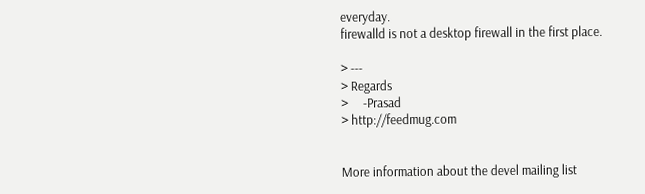everyday.
firewalld is not a desktop firewall in the first place.

> ---
> Regards
>     -Prasad
> http://feedmug.com


More information about the devel mailing list